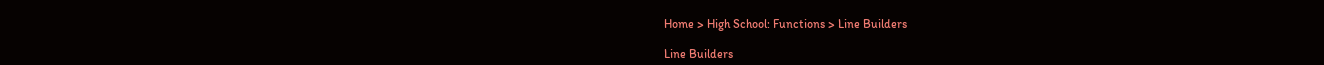Home > High School: Functions > Line Builders

Line Builders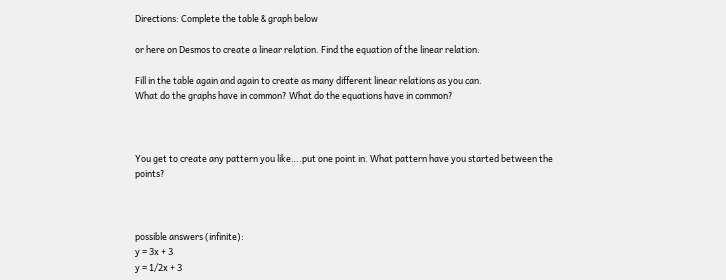Directions: Complete the table & graph below

or here on Desmos to create a linear relation. Find the equation of the linear relation.

Fill in the table again and again to create as many different linear relations as you can.
What do the graphs have in common? What do the equations have in common?



You get to create any pattern you like….put one point in. What pattern have you started between the points?



possible answers (infinite):
y = 3x + 3
y = 1/2x + 3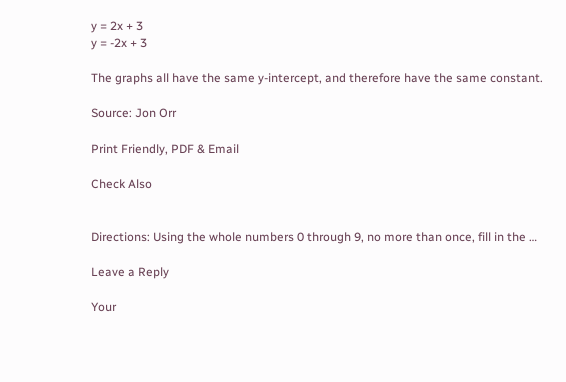y = 2x + 3
y = -2x + 3

The graphs all have the same y-intercept, and therefore have the same constant.

Source: Jon Orr

Print Friendly, PDF & Email

Check Also


Directions: Using the whole numbers 0 through 9, no more than once, fill in the …

Leave a Reply

Your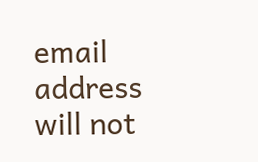email address will not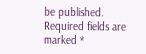be published. Required fields are marked *